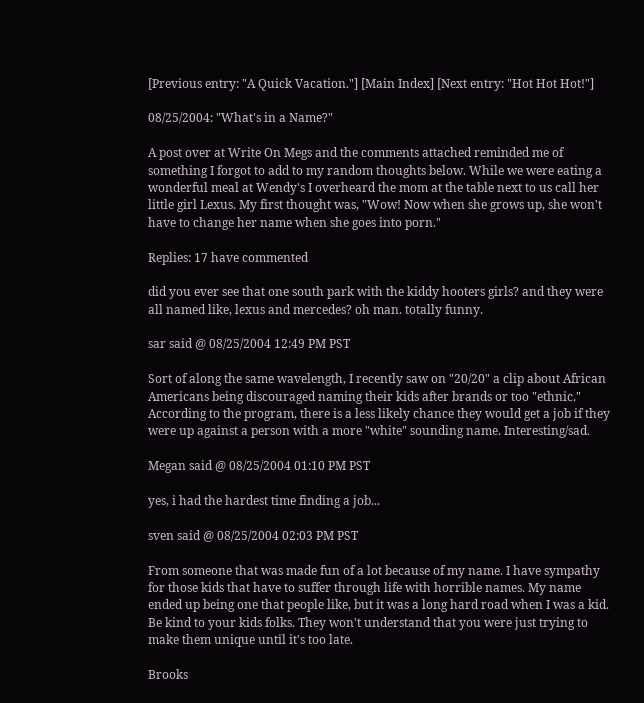[Previous entry: "A Quick Vacation."] [Main Index] [Next entry: "Hot Hot Hot!"]

08/25/2004: "What's in a Name?"

A post over at Write On Megs and the comments attached reminded me of something I forgot to add to my random thoughts below. While we were eating a wonderful meal at Wendy's I overheard the mom at the table next to us call her little girl Lexus. My first thought was, "Wow! Now when she grows up, she won't have to change her name when she goes into porn."

Replies: 17 have commented

did you ever see that one south park with the kiddy hooters girls? and they were all named like, lexus and mercedes? oh man. totally funny.

sar said @ 08/25/2004 12:49 PM PST

Sort of along the same wavelength, I recently saw on "20/20" a clip about African Americans being discouraged naming their kids after brands or too "ethnic." According to the program, there is a less likely chance they would get a job if they were up against a person with a more "white" sounding name. Interesting/sad.

Megan said @ 08/25/2004 01:10 PM PST

yes, i had the hardest time finding a job...

sven said @ 08/25/2004 02:03 PM PST

From someone that was made fun of a lot because of my name. I have sympathy for those kids that have to suffer through life with horrible names. My name ended up being one that people like, but it was a long hard road when I was a kid. Be kind to your kids folks. They won't understand that you were just trying to make them unique until it's too late.

Brooks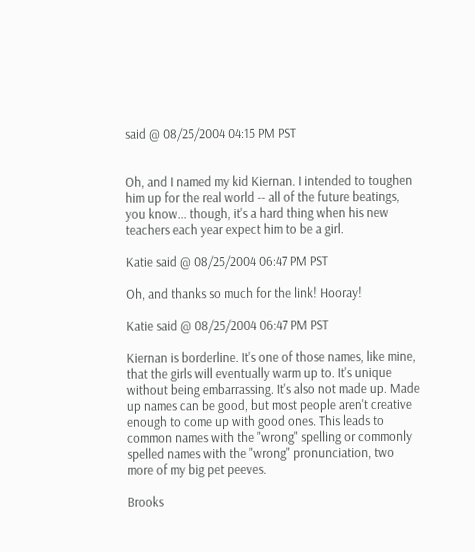said @ 08/25/2004 04:15 PM PST


Oh, and I named my kid Kiernan. I intended to toughen him up for the real world -- all of the future beatings, you know... though, it's a hard thing when his new teachers each year expect him to be a girl.

Katie said @ 08/25/2004 06:47 PM PST

Oh, and thanks so much for the link! Hooray!

Katie said @ 08/25/2004 06:47 PM PST

Kiernan is borderline. It's one of those names, like mine, that the girls will eventually warm up to. It's unique without being embarrassing. It's also not made up. Made up names can be good, but most people aren't creative enough to come up with good ones. This leads to common names with the "wrong" spelling or commonly spelled names with the "wrong" pronunciation, two more of my big pet peeves.

Brooks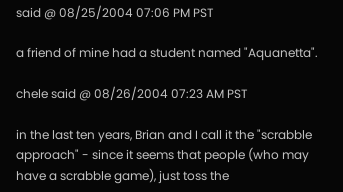said @ 08/25/2004 07:06 PM PST

a friend of mine had a student named "Aquanetta".

chele said @ 08/26/2004 07:23 AM PST

in the last ten years, Brian and I call it the "scrabble approach" - since it seems that people (who may have a scrabble game), just toss the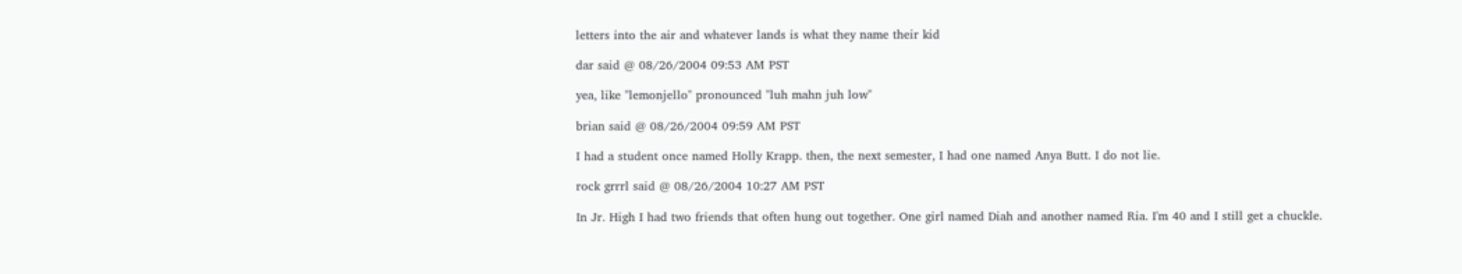letters into the air and whatever lands is what they name their kid

dar said @ 08/26/2004 09:53 AM PST

yea, like "lemonjello" pronounced "luh mahn juh low"

brian said @ 08/26/2004 09:59 AM PST

I had a student once named Holly Krapp. then, the next semester, I had one named Anya Butt. I do not lie.

rock grrrl said @ 08/26/2004 10:27 AM PST

In Jr. High I had two friends that often hung out together. One girl named Diah and another named Ria. I'm 40 and I still get a chuckle.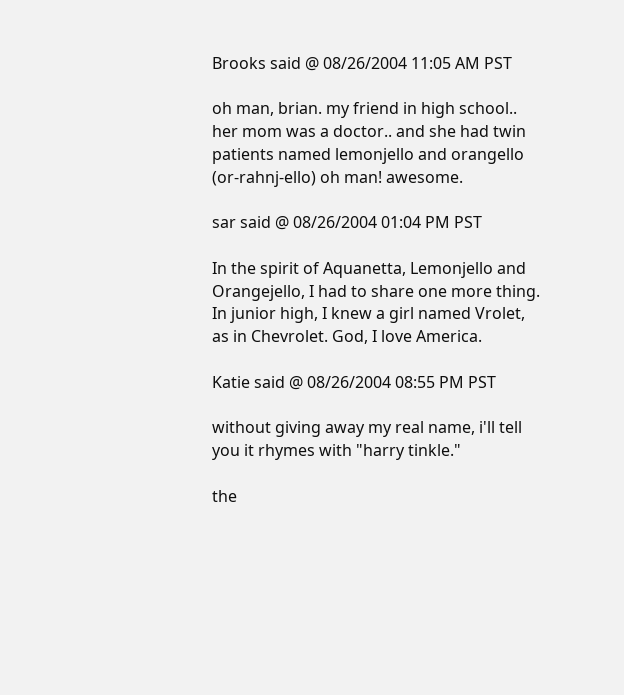Brooks said @ 08/26/2004 11:05 AM PST

oh man, brian. my friend in high school.. her mom was a doctor.. and she had twin patients named lemonjello and orangello (or-rahnj-ello) oh man! awesome.

sar said @ 08/26/2004 01:04 PM PST

In the spirit of Aquanetta, Lemonjello and Orangejello, I had to share one more thing. In junior high, I knew a girl named Vrolet, as in Chevrolet. God, I love America.

Katie said @ 08/26/2004 08:55 PM PST

without giving away my real name, i'll tell you it rhymes with "harry tinkle."

the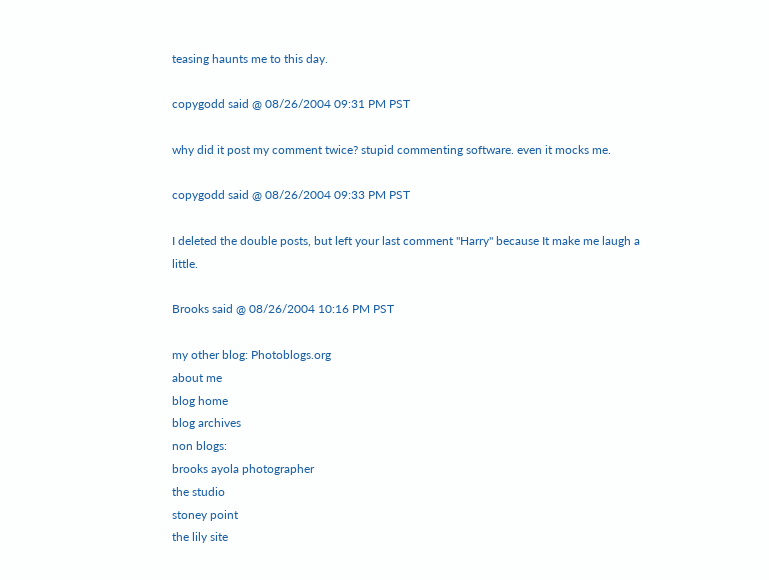teasing haunts me to this day.

copygodd said @ 08/26/2004 09:31 PM PST

why did it post my comment twice? stupid commenting software. even it mocks me.

copygodd said @ 08/26/2004 09:33 PM PST

I deleted the double posts, but left your last comment "Harry" because It make me laugh a little.

Brooks said @ 08/26/2004 10:16 PM PST

my other blog: Photoblogs.org
about me
blog home
blog archives
non blogs:
brooks ayola photographer
the studio
stoney point
the lily site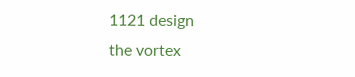1121 design
the vortex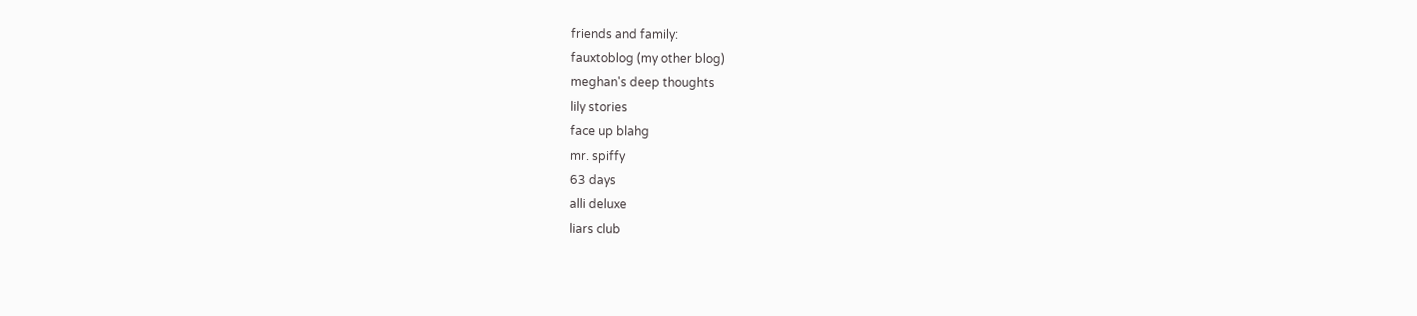friends and family:
fauxtoblog (my other blog)
meghan's deep thoughts
lily stories
face up blahg
mr. spiffy
63 days
alli deluxe
liars club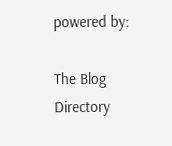powered by:

The Blog Directory